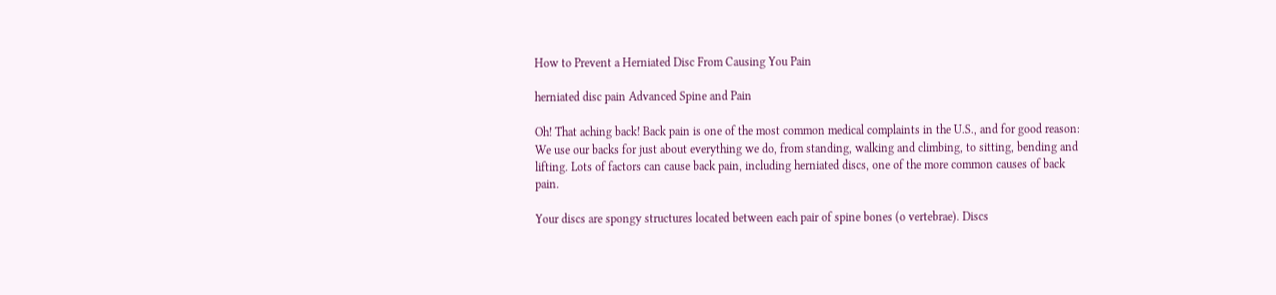How to Prevent a Herniated Disc From Causing You Pain

herniated disc pain Advanced Spine and Pain

Oh! That aching back! Back pain is one of the most common medical complaints in the U.S., and for good reason: We use our backs for just about everything we do, from standing, walking and climbing, to sitting, bending and lifting. Lots of factors can cause back pain, including herniated discs, one of the more common causes of back pain.

Your discs are spongy structures located between each pair of spine bones (o vertebrae). Discs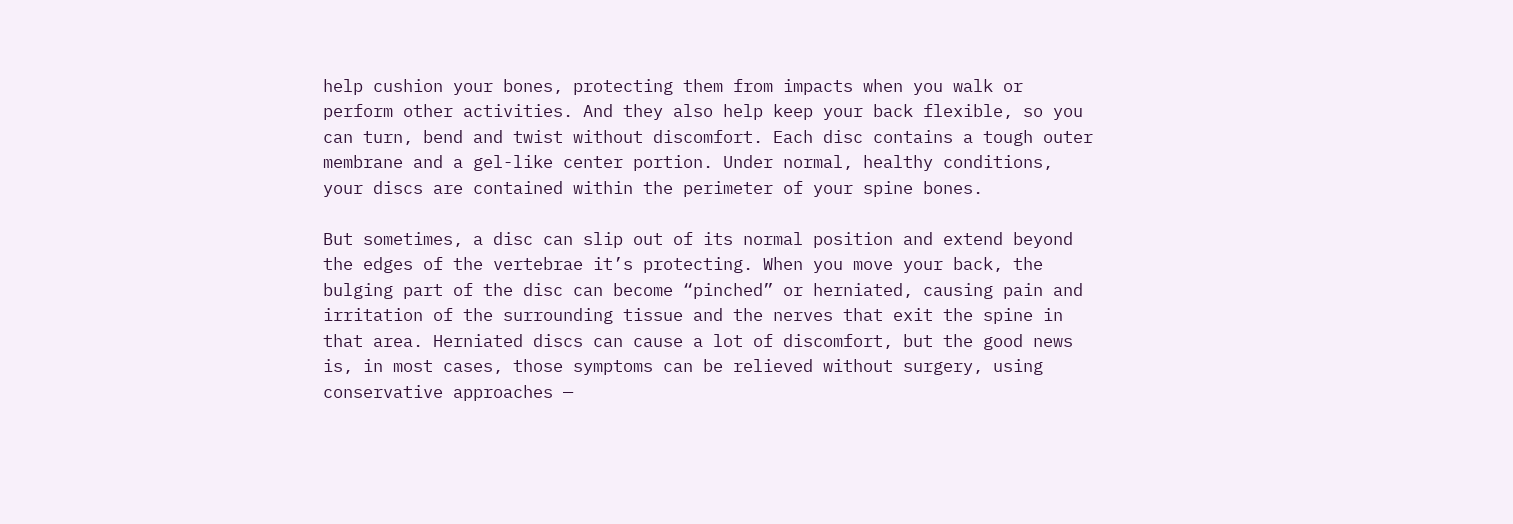help cushion your bones, protecting them from impacts when you walk or perform other activities. And they also help keep your back flexible, so you can turn, bend and twist without discomfort. Each disc contains a tough outer membrane and a gel-like center portion. Under normal, healthy conditions, your discs are contained within the perimeter of your spine bones.

But sometimes, a disc can slip out of its normal position and extend beyond the edges of the vertebrae it’s protecting. When you move your back, the bulging part of the disc can become “pinched” or herniated, causing pain and irritation of the surrounding tissue and the nerves that exit the spine in that area. Herniated discs can cause a lot of discomfort, but the good news is, in most cases, those symptoms can be relieved without surgery, using conservative approaches —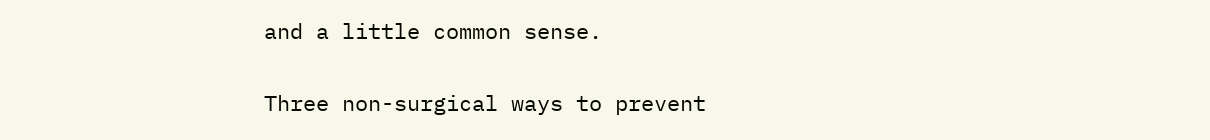and a little common sense.


Three non-surgical ways to prevent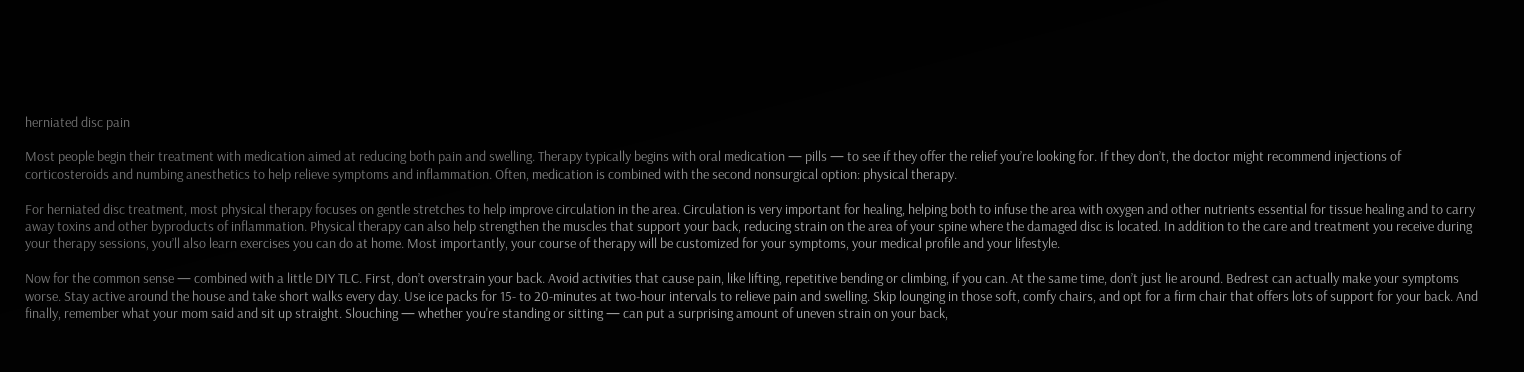herniated disc pain

Most people begin their treatment with medication aimed at reducing both pain and swelling. Therapy typically begins with oral medication — pills — to see if they offer the relief you’re looking for. If they don’t, the doctor might recommend injections of corticosteroids and numbing anesthetics to help relieve symptoms and inflammation. Often, medication is combined with the second nonsurgical option: physical therapy.

For herniated disc treatment, most physical therapy focuses on gentle stretches to help improve circulation in the area. Circulation is very important for healing, helping both to infuse the area with oxygen and other nutrients essential for tissue healing and to carry away toxins and other byproducts of inflammation. Physical therapy can also help strengthen the muscles that support your back, reducing strain on the area of your spine where the damaged disc is located. In addition to the care and treatment you receive during your therapy sessions, you’ll also learn exercises you can do at home. Most importantly, your course of therapy will be customized for your symptoms, your medical profile and your lifestyle.

Now for the common sense — combined with a little DIY TLC. First, don’t overstrain your back. Avoid activities that cause pain, like lifting, repetitive bending or climbing, if you can. At the same time, don’t just lie around. Bedrest can actually make your symptoms worse. Stay active around the house and take short walks every day. Use ice packs for 15- to 20-minutes at two-hour intervals to relieve pain and swelling. Skip lounging in those soft, comfy chairs, and opt for a firm chair that offers lots of support for your back. And finally, remember what your mom said and sit up straight. Slouching — whether you're standing or sitting — can put a surprising amount of uneven strain on your back,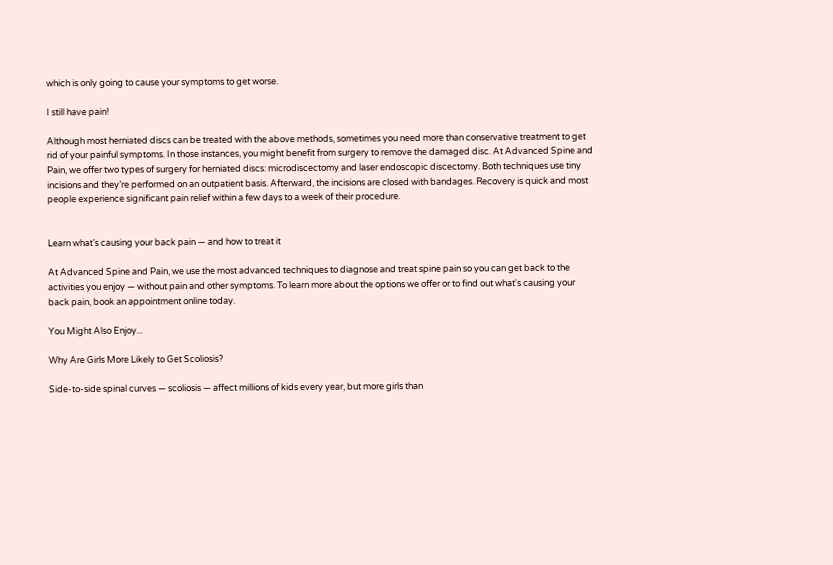which is only going to cause your symptoms to get worse.

I still have pain!

Although most herniated discs can be treated with the above methods, sometimes you need more than conservative treatment to get rid of your painful symptoms. In those instances, you might benefit from surgery to remove the damaged disc. At Advanced Spine and Pain, we offer two types of surgery for herniated discs: microdiscectomy and laser endoscopic discectomy. Both techniques use tiny incisions and they’re performed on an outpatient basis. Afterward, the incisions are closed with bandages. Recovery is quick and most people experience significant pain relief within a few days to a week of their procedure.


Learn what’s causing your back pain — and how to treat it

At Advanced Spine and Pain, we use the most advanced techniques to diagnose and treat spine pain so you can get back to the activities you enjoy — without pain and other symptoms. To learn more about the options we offer or to find out what's causing your back pain, book an appointment online today.

You Might Also Enjoy...

Why Are Girls More Likely to Get Scoliosis?

Side-to-side spinal curves — scoliosis — affect millions of kids every year, but more girls than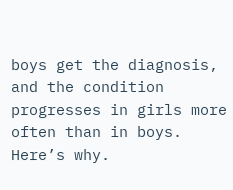boys get the diagnosis, and the condition progresses in girls more often than in boys. Here’s why.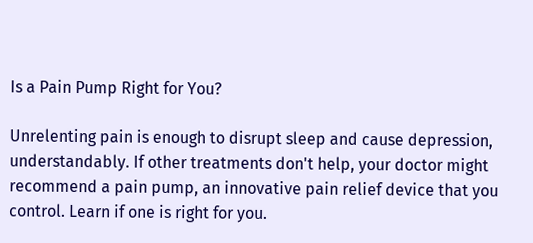Is a Pain Pump Right for You?

Unrelenting pain is enough to disrupt sleep and cause depression, understandably. If other treatments don't help, your doctor might recommend a pain pump, an innovative pain relief device that you control. Learn if one is right for you.